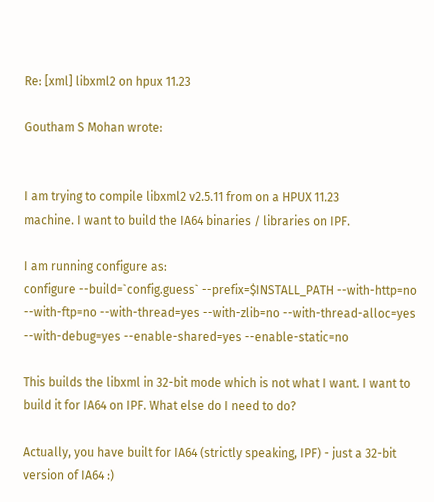Re: [xml] libxml2 on hpux 11.23

Goutham S Mohan wrote:


I am trying to compile libxml2 v2.5.11 from on a HPUX 11.23
machine. I want to build the IA64 binaries / libraries on IPF.

I am running configure as:
configure --build=`config.guess` --prefix=$INSTALL_PATH --with-http=no
--with-ftp=no --with-thread=yes --with-zlib=no --with-thread-alloc=yes
--with-debug=yes --enable-shared=yes --enable-static=no

This builds the libxml in 32-bit mode which is not what I want. I want to
build it for IA64 on IPF. What else do I need to do?

Actually, you have built for IA64 (strictly speaking, IPF) - just a 32-bit
version of IA64 :)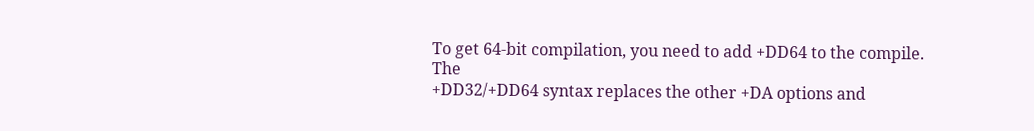To get 64-bit compilation, you need to add +DD64 to the compile.  The
+DD32/+DD64 syntax replaces the other +DA options and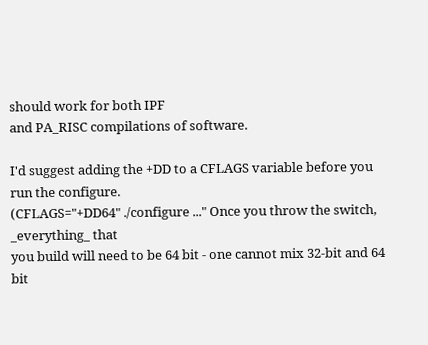should work for both IPF
and PA_RISC compilations of software.

I'd suggest adding the +DD to a CFLAGS variable before you run the configure.
(CFLAGS="+DD64" ./configure ..." Once you throw the switch, _everything_ that
you build will need to be 64 bit - one cannot mix 32-bit and 64 bit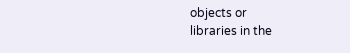objects or
libraries in the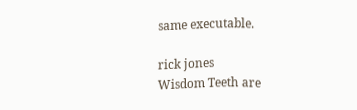same executable.

rick jones
Wisdom Teeth are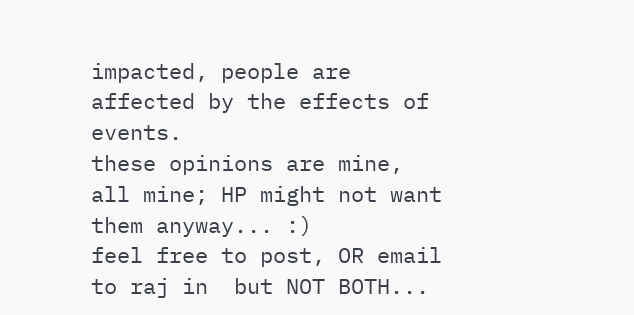impacted, people are affected by the effects of events.
these opinions are mine, all mine; HP might not want them anyway... :)
feel free to post, OR email to raj in  but NOT BOTH...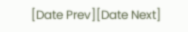[Date Prev][Date Next]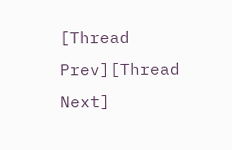[Thread Prev][Thread Next]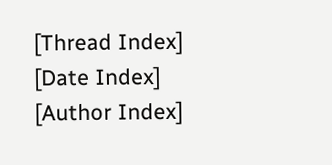[Thread Index] [Date Index] [Author Index]